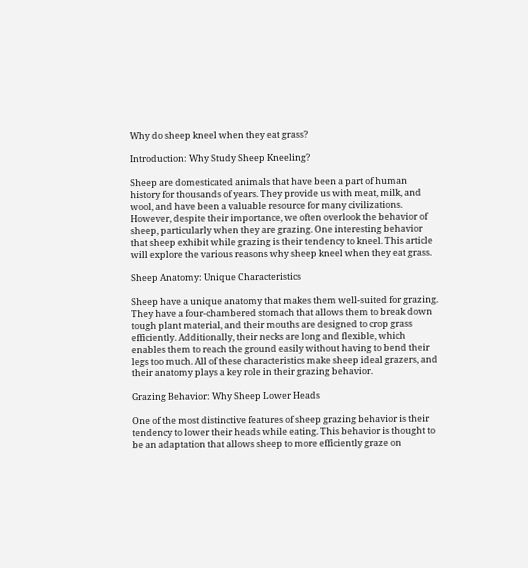Why do sheep kneel when they eat grass?

Introduction: Why Study Sheep Kneeling?

Sheep are domesticated animals that have been a part of human history for thousands of years. They provide us with meat, milk, and wool, and have been a valuable resource for many civilizations. However, despite their importance, we often overlook the behavior of sheep, particularly when they are grazing. One interesting behavior that sheep exhibit while grazing is their tendency to kneel. This article will explore the various reasons why sheep kneel when they eat grass.

Sheep Anatomy: Unique Characteristics

Sheep have a unique anatomy that makes them well-suited for grazing. They have a four-chambered stomach that allows them to break down tough plant material, and their mouths are designed to crop grass efficiently. Additionally, their necks are long and flexible, which enables them to reach the ground easily without having to bend their legs too much. All of these characteristics make sheep ideal grazers, and their anatomy plays a key role in their grazing behavior.

Grazing Behavior: Why Sheep Lower Heads

One of the most distinctive features of sheep grazing behavior is their tendency to lower their heads while eating. This behavior is thought to be an adaptation that allows sheep to more efficiently graze on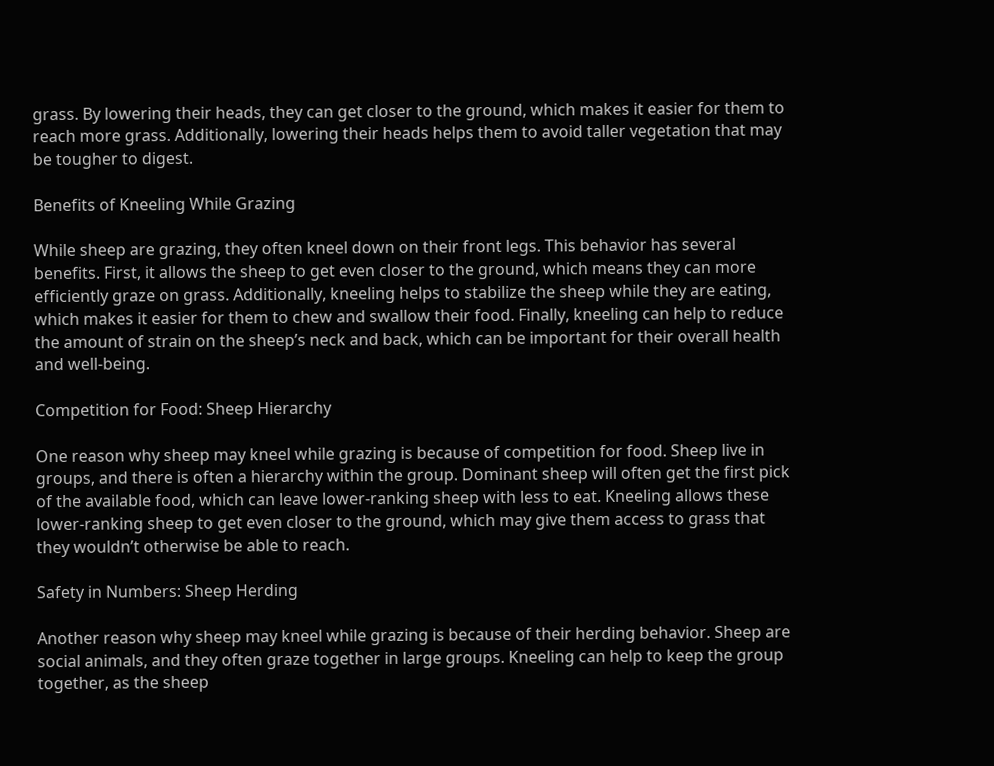grass. By lowering their heads, they can get closer to the ground, which makes it easier for them to reach more grass. Additionally, lowering their heads helps them to avoid taller vegetation that may be tougher to digest.

Benefits of Kneeling While Grazing

While sheep are grazing, they often kneel down on their front legs. This behavior has several benefits. First, it allows the sheep to get even closer to the ground, which means they can more efficiently graze on grass. Additionally, kneeling helps to stabilize the sheep while they are eating, which makes it easier for them to chew and swallow their food. Finally, kneeling can help to reduce the amount of strain on the sheep’s neck and back, which can be important for their overall health and well-being.

Competition for Food: Sheep Hierarchy

One reason why sheep may kneel while grazing is because of competition for food. Sheep live in groups, and there is often a hierarchy within the group. Dominant sheep will often get the first pick of the available food, which can leave lower-ranking sheep with less to eat. Kneeling allows these lower-ranking sheep to get even closer to the ground, which may give them access to grass that they wouldn’t otherwise be able to reach.

Safety in Numbers: Sheep Herding

Another reason why sheep may kneel while grazing is because of their herding behavior. Sheep are social animals, and they often graze together in large groups. Kneeling can help to keep the group together, as the sheep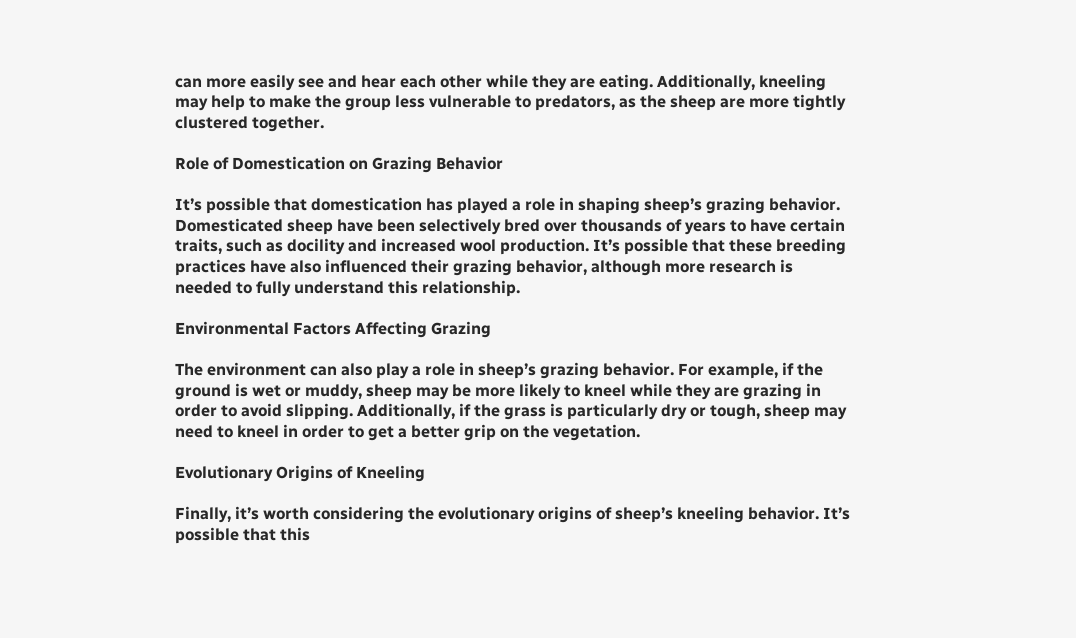can more easily see and hear each other while they are eating. Additionally, kneeling may help to make the group less vulnerable to predators, as the sheep are more tightly clustered together.

Role of Domestication on Grazing Behavior

It’s possible that domestication has played a role in shaping sheep’s grazing behavior. Domesticated sheep have been selectively bred over thousands of years to have certain traits, such as docility and increased wool production. It’s possible that these breeding practices have also influenced their grazing behavior, although more research is needed to fully understand this relationship.

Environmental Factors Affecting Grazing

The environment can also play a role in sheep’s grazing behavior. For example, if the ground is wet or muddy, sheep may be more likely to kneel while they are grazing in order to avoid slipping. Additionally, if the grass is particularly dry or tough, sheep may need to kneel in order to get a better grip on the vegetation.

Evolutionary Origins of Kneeling

Finally, it’s worth considering the evolutionary origins of sheep’s kneeling behavior. It’s possible that this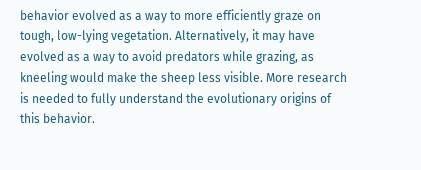behavior evolved as a way to more efficiently graze on tough, low-lying vegetation. Alternatively, it may have evolved as a way to avoid predators while grazing, as kneeling would make the sheep less visible. More research is needed to fully understand the evolutionary origins of this behavior.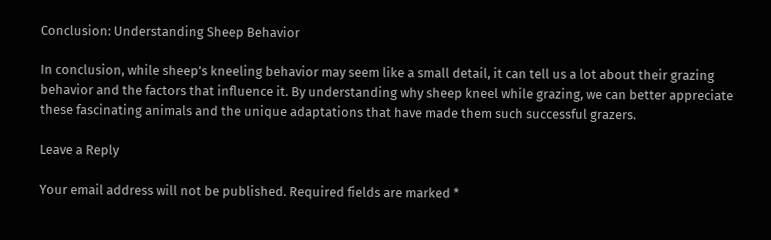Conclusion: Understanding Sheep Behavior

In conclusion, while sheep’s kneeling behavior may seem like a small detail, it can tell us a lot about their grazing behavior and the factors that influence it. By understanding why sheep kneel while grazing, we can better appreciate these fascinating animals and the unique adaptations that have made them such successful grazers.

Leave a Reply

Your email address will not be published. Required fields are marked *